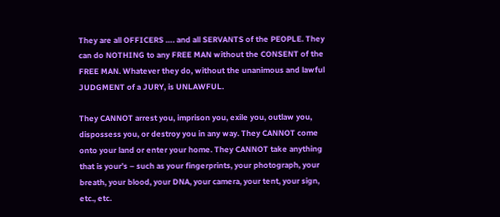They are all OFFICERS …. and all SERVANTS of the PEOPLE. They can do NOTHING to any FREE MAN without the CONSENT of the FREE MAN. Whatever they do, without the unanimous and lawful JUDGMENT of a JURY, is UNLAWFUL.

They CANNOT arrest you, imprison you, exile you, outlaw you, dispossess you, or destroy you in any way. They CANNOT come onto your land or enter your home. They CANNOT take anything that is your’s – such as your fingerprints, your photograph, your breath, your blood, your DNA, your camera, your tent, your sign, etc., etc.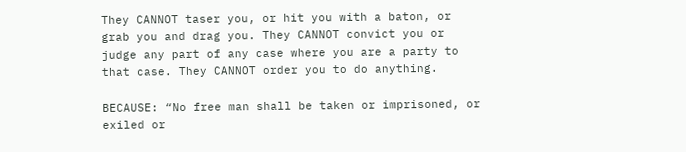They CANNOT taser you, or hit you with a baton, or grab you and drag you. They CANNOT convict you or judge any part of any case where you are a party to that case. They CANNOT order you to do anything.

BECAUSE: “No free man shall be taken or imprisoned, or exiled or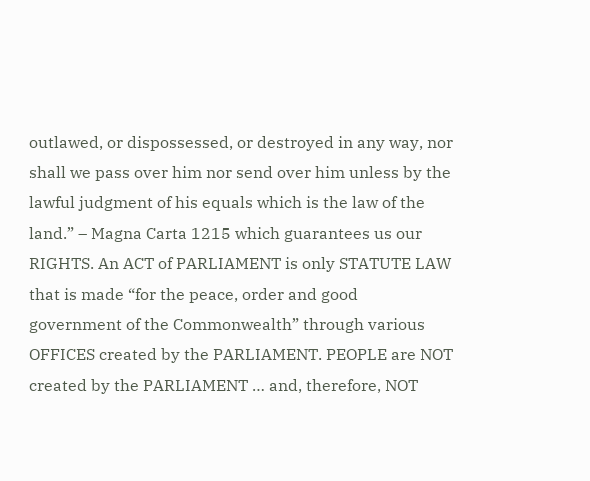outlawed, or dispossessed, or destroyed in any way, nor shall we pass over him nor send over him unless by the lawful judgment of his equals which is the law of the land.” – Magna Carta 1215 which guarantees us our RIGHTS. An ACT of PARLIAMENT is only STATUTE LAW that is made “for the peace, order and good government of the Commonwealth” through various OFFICES created by the PARLIAMENT. PEOPLE are NOT created by the PARLIAMENT … and, therefore, NOT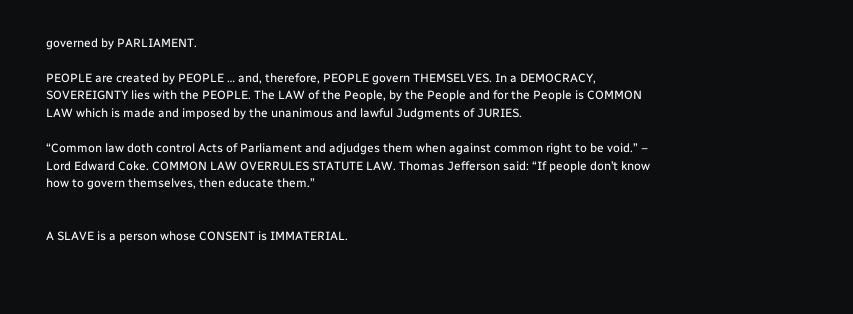governed by PARLIAMENT.

PEOPLE are created by PEOPLE … and, therefore, PEOPLE govern THEMSELVES. In a DEMOCRACY, SOVEREIGNTY lies with the PEOPLE. The LAW of the People, by the People and for the People is COMMON LAW which is made and imposed by the unanimous and lawful Judgments of JURIES.

“Common law doth control Acts of Parliament and adjudges them when against common right to be void.” – Lord Edward Coke. COMMON LAW OVERRULES STATUTE LAW. Thomas Jefferson said: “If people don’t know how to govern themselves, then educate them.”


A SLAVE is a person whose CONSENT is IMMATERIAL.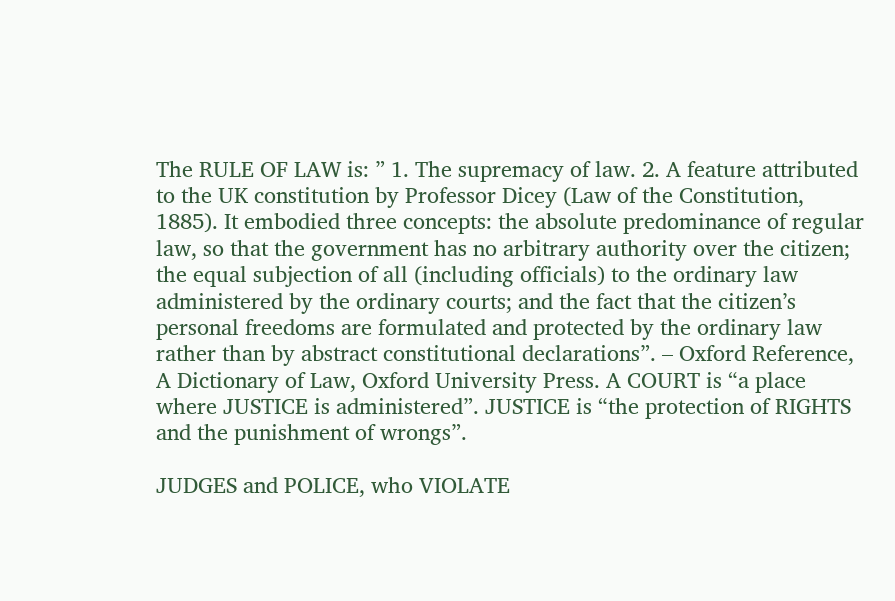The RULE OF LAW is: ” 1. The supremacy of law. 2. A feature attributed to the UK constitution by Professor Dicey (Law of the Constitution, 1885). It embodied three concepts: the absolute predominance of regular law, so that the government has no arbitrary authority over the citizen; the equal subjection of all (including officials) to the ordinary law administered by the ordinary courts; and the fact that the citizen’s personal freedoms are formulated and protected by the ordinary law rather than by abstract constitutional declarations”. – Oxford Reference, A Dictionary of Law, Oxford University Press. A COURT is “a place where JUSTICE is administered”. JUSTICE is “the protection of RIGHTS and the punishment of wrongs”.

JUDGES and POLICE, who VIOLATE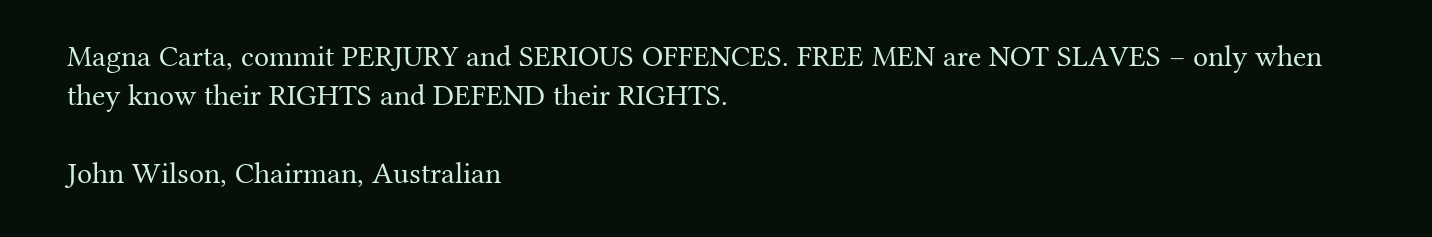Magna Carta, commit PERJURY and SERIOUS OFFENCES. FREE MEN are NOT SLAVES – only when they know their RIGHTS and DEFEND their RIGHTS.

John Wilson, Chairman, Australian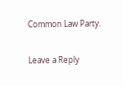Common Law Party.

Leave a Reply